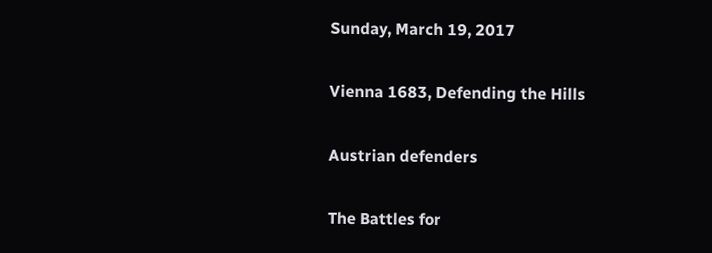Sunday, March 19, 2017

Vienna 1683, Defending the Hills

Austrian defenders

The Battles for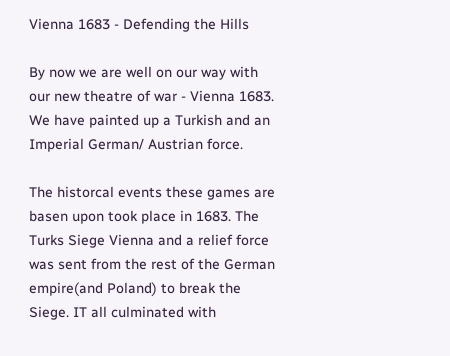Vienna 1683 - Defending the Hills

By now we are well on our way with our new theatre of war - Vienna 1683.  We have painted up a Turkish and an Imperial German/ Austrian force.

The historcal events these games are basen upon took place in 1683. The Turks Siege Vienna and a relief force was sent from the rest of the German empire(and Poland) to break the Siege. IT all culminated with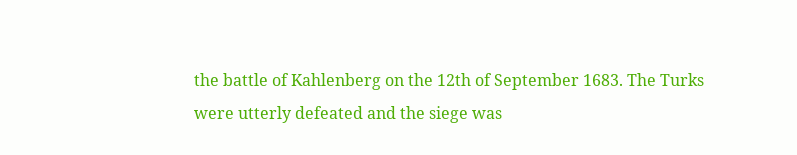the battle of Kahlenberg on the 12th of September 1683. The Turks were utterly defeated and the siege was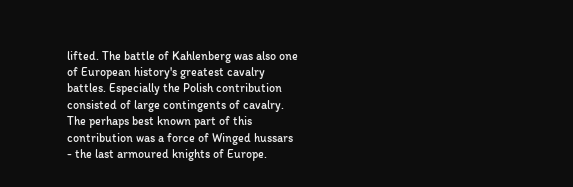lifted. The battle of Kahlenberg was also one of European history's greatest cavalry battles. Especially the Polish contribution consisted of large contingents of cavalry. The perhaps best known part of this contribution was a force of Winged hussars - the last armoured knights of Europe.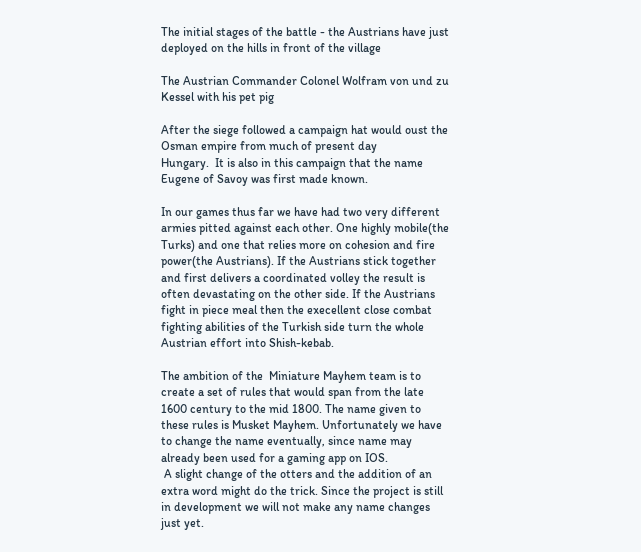The initial stages of the battle - the Austrians have just deployed on the hills in front of the village

The Austrian Commander Colonel Wolfram von und zu Kessel with his pet pig

After the siege followed a campaign hat would oust the Osman empire from much of present day
Hungary.  It is also in this campaign that the name Eugene of Savoy was first made known.

In our games thus far we have had two very different armies pitted against each other. One highly mobile(the Turks) and one that relies more on cohesion and fire power(the Austrians). If the Austrians stick together and first delivers a coordinated volley the result is often devastating on the other side. If the Austrians fight in piece meal then the execellent close combat fighting abilities of the Turkish side turn the whole Austrian effort into Shish-kebab.

The ambition of the  Miniature Mayhem team is to create a set of rules that would span from the late 1600 century to the mid 1800. The name given to these rules is Musket Mayhem. Unfortunately we have to change the name eventually, since name may already been used for a gaming app on IOS.
 A slight change of the otters and the addition of an extra word might do the trick. Since the project is still in development we will not make any name changes just yet.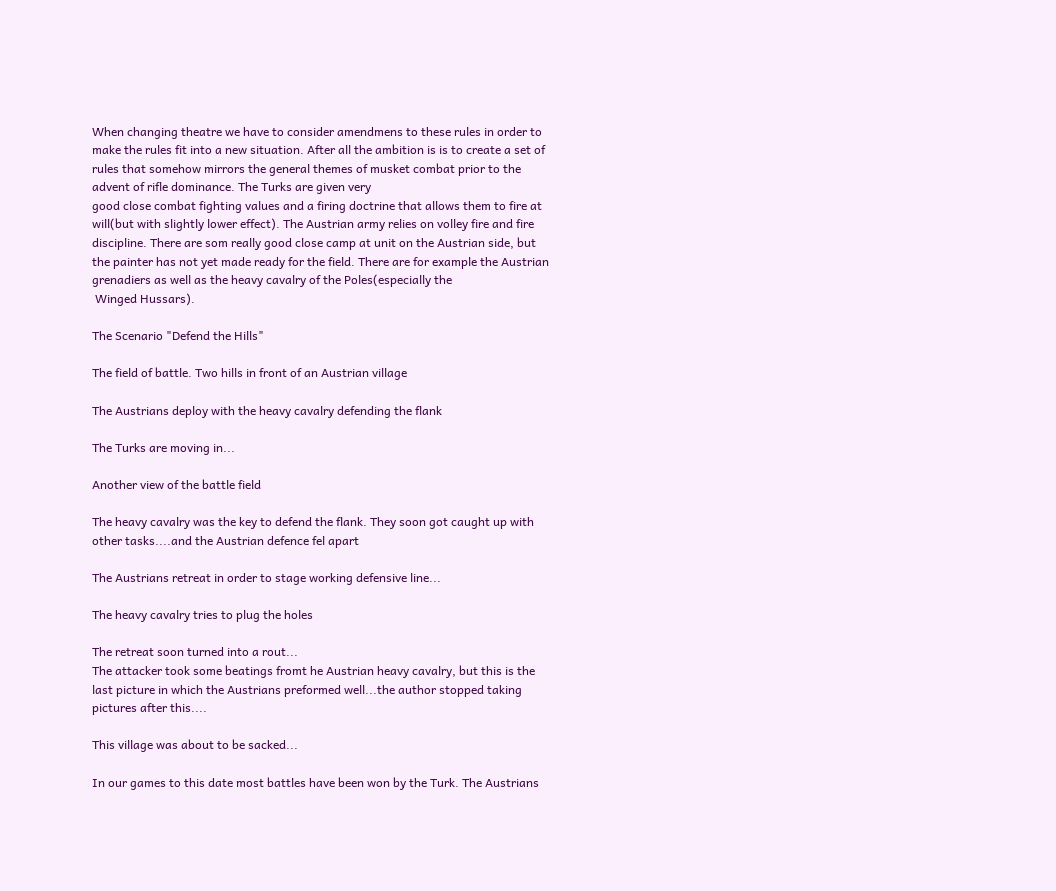When changing theatre we have to consider amendmens to these rules in order to make the rules fit into a new situation. After all the ambition is is to create a set of rules that somehow mirrors the general themes of musket combat prior to the advent of rifle dominance. The Turks are given very
good close combat fighting values and a firing doctrine that allows them to fire at will(but with slightly lower effect). The Austrian army relies on volley fire and fire discipline. There are som really good close camp at unit on the Austrian side, but the painter has not yet made ready for the field. There are for example the Austrian grenadiers as well as the heavy cavalry of the Poles(especially the
 Winged Hussars).

The Scenario "Defend the Hills"

The field of battle. Two hills in front of an Austrian village

The Austrians deploy with the heavy cavalry defending the flank

The Turks are moving in...

Another view of the battle field

The heavy cavalry was the key to defend the flank. They soon got caught up with other tasks....and the Austrian defence fel apart

The Austrians retreat in order to stage working defensive line...

The heavy cavalry tries to plug the holes

The retreat soon turned into a rout...
The attacker took some beatings fromt he Austrian heavy cavalry, but this is the last picture in which the Austrians preformed well...the author stopped taking pictures after this....

This village was about to be sacked...

In our games to this date most battles have been won by the Turk. The Austrians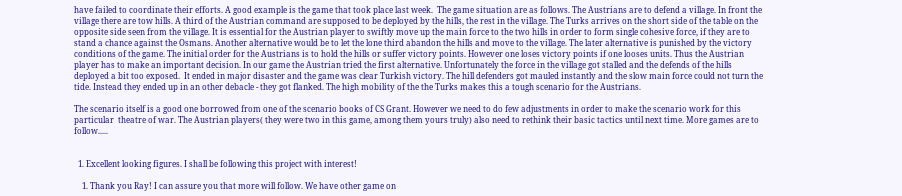have failed to coordinate their efforts. A good example is the game that took place last week.  The game situation are as follows. The Austrians are to defend a village. In front the village there are tow hills. A third of the Austrian command are supposed to be deployed by the hills, the rest in the village. The Turks arrives on the short side of the table on the opposite side seen from the village. It is essential for the Austrian player to swiftly move up the main force to the two hills in order to form single cohesive force, if they are to stand a chance against the Osmans. Another alternative would be to let the lone third abandon the hills and move to the village. The later alternative is punished by the victory conditions of the game. The initial order for the Austrians is to hold the hills or suffer victory points. However one loses victory points if one looses units. Thus the Austrian player has to make an important decision. In our game the Austrian tried the first alternative. Unfortunately the force in the village got stalled and the defends of the hills deployed a bit too exposed.  It ended in major disaster and the game was clear Turkish victory. The hill defenders got mauled instantly and the slow main force could not turn the tide. Instead they ended up in an other debacle - they got flanked. The high mobility of the the Turks makes this a tough scenario for the Austrians.

The scenario itself is a good one borrowed from one of the scenario books of CS Grant. However we need to do few adjustments in order to make the scenario work for this particular  theatre of war. The Austrian players( they were two in this game, among them yours truly) also need to rethink their basic tactics until next time. More games are to follow.....


  1. Excellent looking figures. I shall be following this project with interest!

    1. Thank you Ray! I can assure you that more will follow. We have other game on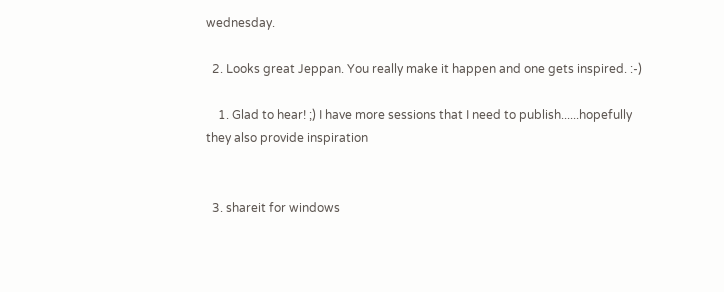wednesday.

  2. Looks great Jeppan. You really make it happen and one gets inspired. :-)

    1. Glad to hear! ;) I have more sessions that I need to publish......hopefully they also provide inspiration


  3. shareit for windows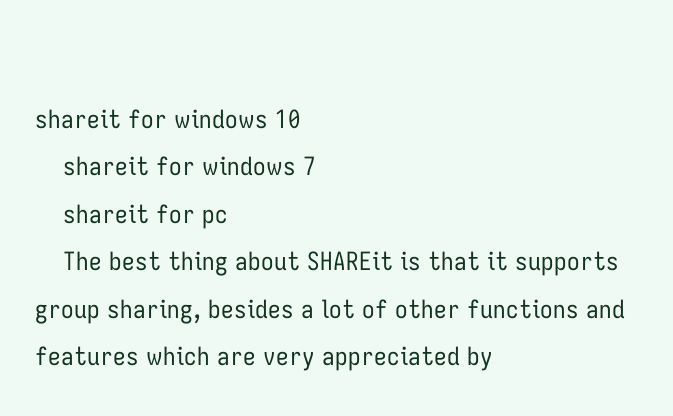shareit for windows 10
    shareit for windows 7
    shareit for pc
    The best thing about SHAREit is that it supports group sharing, besides a lot of other functions and features which are very appreciated by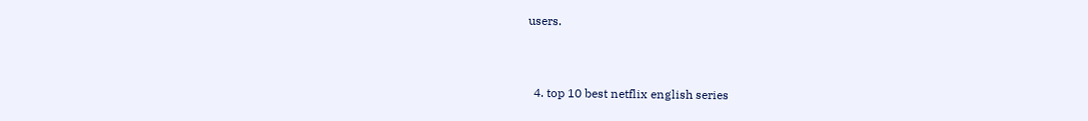users.


  4. top 10 best netflix english series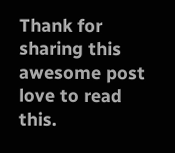Thank for sharing this awesome post love to read this.